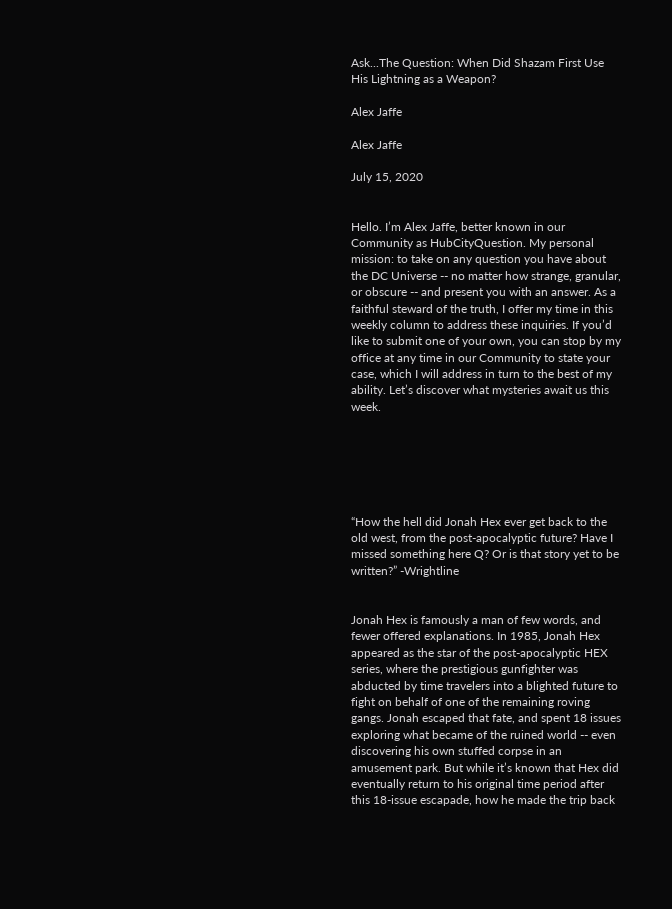Ask...The Question: When Did Shazam First Use His Lightning as a Weapon?

Alex Jaffe

Alex Jaffe

July 15, 2020


Hello. I’m Alex Jaffe, better known in our Community as HubCityQuestion. My personal mission: to take on any question you have about the DC Universe -- no matter how strange, granular, or obscure -- and present you with an answer. As a faithful steward of the truth, I offer my time in this weekly column to address these inquiries. If you’d like to submit one of your own, you can stop by my office at any time in our Community to state your case, which I will address in turn to the best of my ability. Let’s discover what mysteries await us this week.






“How the hell did Jonah Hex ever get back to the old west, from the post-apocalyptic future? Have I missed something here Q? Or is that story yet to be written?” -Wrightline


Jonah Hex is famously a man of few words, and fewer offered explanations. In 1985, Jonah Hex appeared as the star of the post-apocalyptic HEX series, where the prestigious gunfighter was abducted by time travelers into a blighted future to fight on behalf of one of the remaining roving gangs. Jonah escaped that fate, and spent 18 issues exploring what became of the ruined world -- even discovering his own stuffed corpse in an amusement park. But while it’s known that Hex did eventually return to his original time period after this 18-issue escapade, how he made the trip back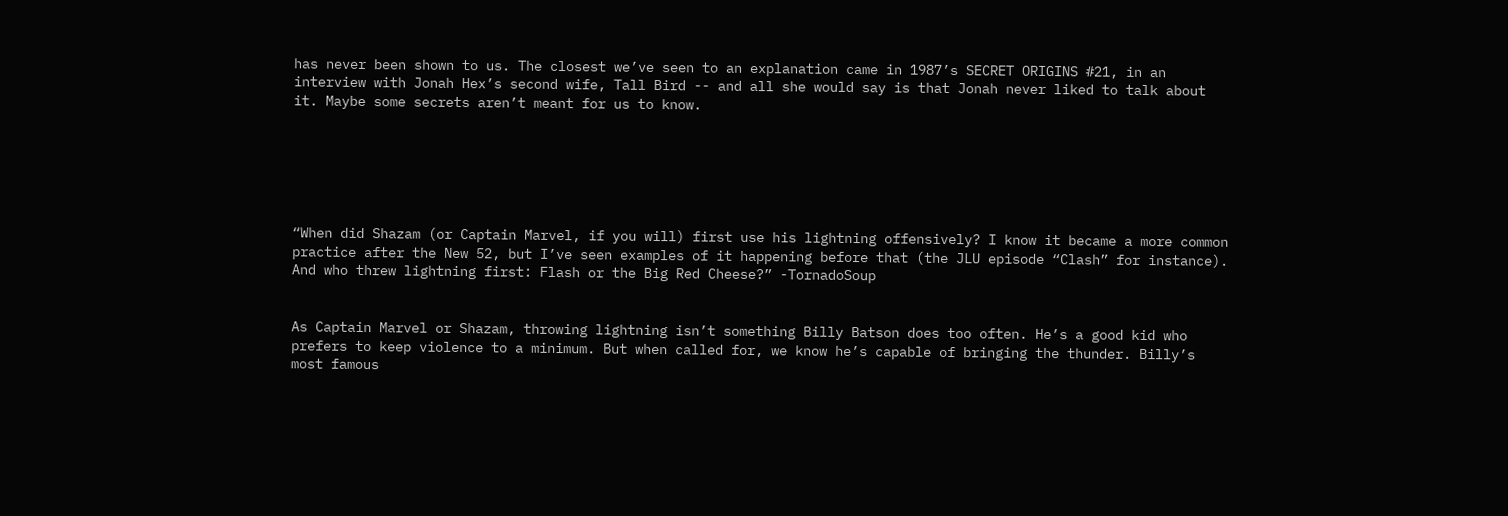has never been shown to us. The closest we’ve seen to an explanation came in 1987’s SECRET ORIGINS #21, in an interview with Jonah Hex’s second wife, Tall Bird -- and all she would say is that Jonah never liked to talk about it. Maybe some secrets aren’t meant for us to know.






“When did Shazam (or Captain Marvel, if you will) first use his lightning offensively? I know it became a more common practice after the New 52, but I’ve seen examples of it happening before that (the JLU episode “Clash” for instance). And who threw lightning first: Flash or the Big Red Cheese?” -TornadoSoup


As Captain Marvel or Shazam, throwing lightning isn’t something Billy Batson does too often. He’s a good kid who prefers to keep violence to a minimum. But when called for, we know he’s capable of bringing the thunder. Billy’s most famous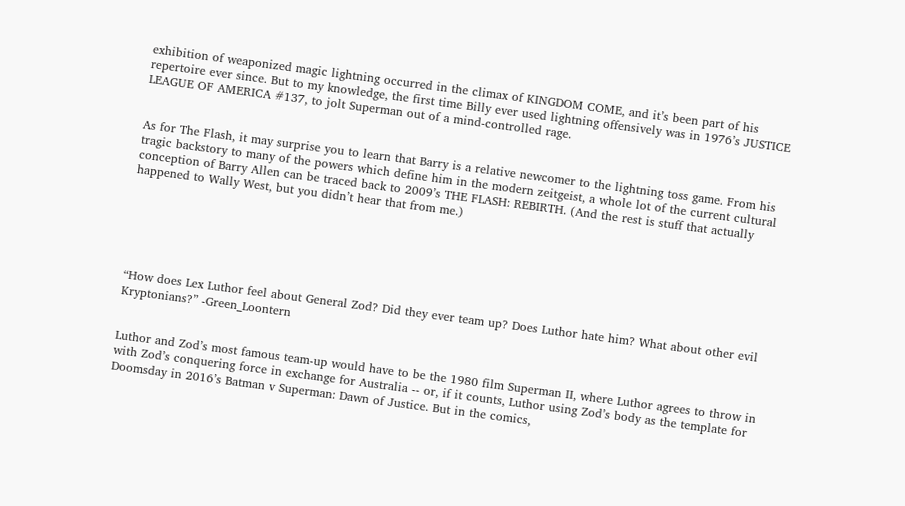exhibition of weaponized magic lightning occurred in the climax of KINGDOM COME, and it’s been part of his repertoire ever since. But to my knowledge, the first time Billy ever used lightning offensively was in 1976’s JUSTICE LEAGUE OF AMERICA #137, to jolt Superman out of a mind-controlled rage.


As for The Flash, it may surprise you to learn that Barry is a relative newcomer to the lightning toss game. From his tragic backstory to many of the powers which define him in the modern zeitgeist, a whole lot of the current cultural conception of Barry Allen can be traced back to 2009’s THE FLASH: REBIRTH. (And the rest is stuff that actually happened to Wally West, but you didn’t hear that from me.)






“How does Lex Luthor feel about General Zod? Did they ever team up? Does Luthor hate him? What about other evil Kryptonians?” -Green_Loontern


Luthor and Zod’s most famous team-up would have to be the 1980 film Superman II, where Luthor agrees to throw in with Zod’s conquering force in exchange for Australia -- or, if it counts, Luthor using Zod’s body as the template for Doomsday in 2016’s Batman v Superman: Dawn of Justice. But in the comics,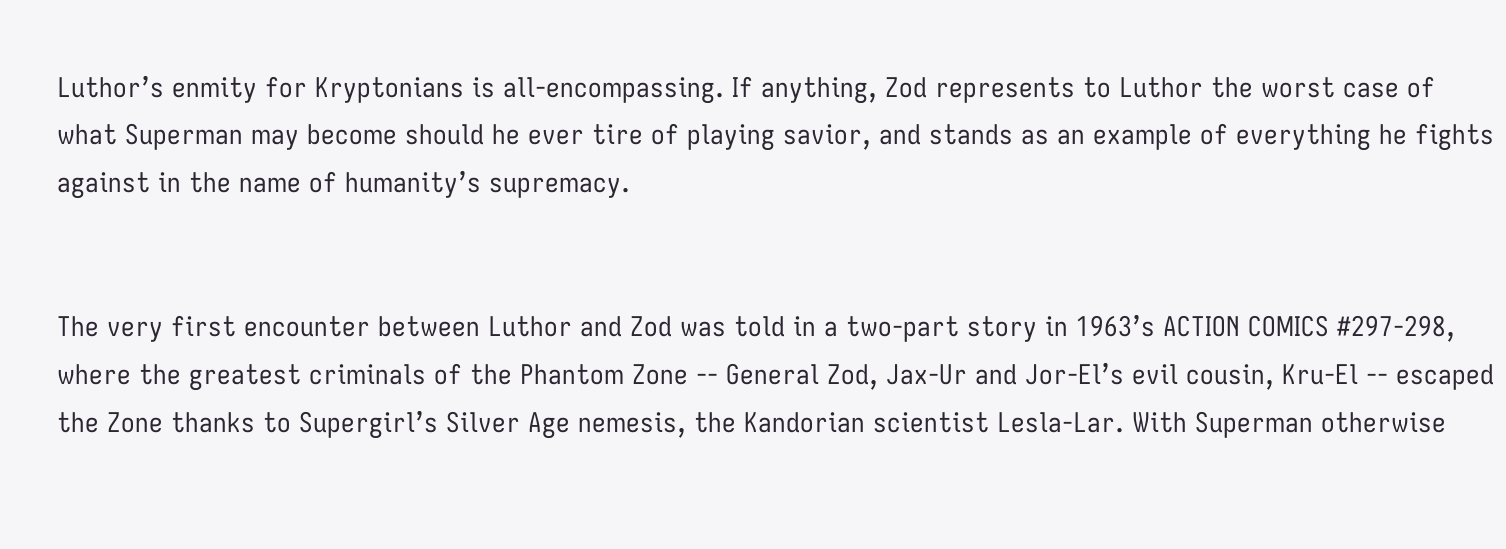Luthor’s enmity for Kryptonians is all-encompassing. If anything, Zod represents to Luthor the worst case of what Superman may become should he ever tire of playing savior, and stands as an example of everything he fights against in the name of humanity’s supremacy.


The very first encounter between Luthor and Zod was told in a two-part story in 1963’s ACTION COMICS #297-298, where the greatest criminals of the Phantom Zone -- General Zod, Jax-Ur and Jor-El’s evil cousin, Kru-El -- escaped the Zone thanks to Supergirl’s Silver Age nemesis, the Kandorian scientist Lesla-Lar. With Superman otherwise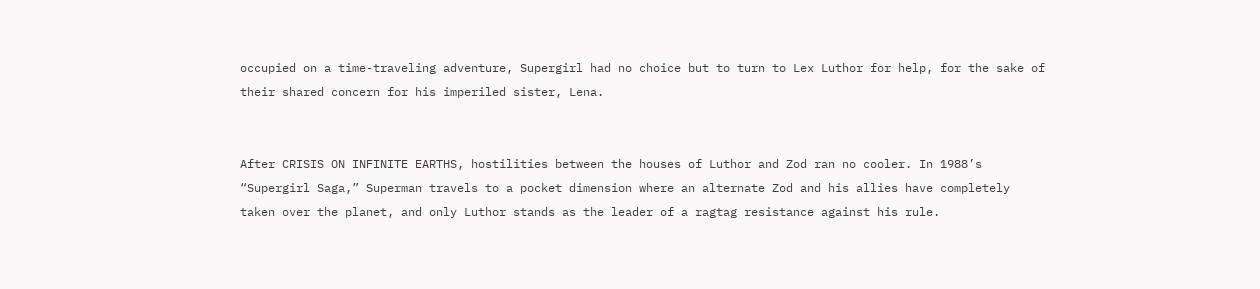occupied on a time-traveling adventure, Supergirl had no choice but to turn to Lex Luthor for help, for the sake of their shared concern for his imperiled sister, Lena.


After CRISIS ON INFINITE EARTHS, hostilities between the houses of Luthor and Zod ran no cooler. In 1988’s “Supergirl Saga,” Superman travels to a pocket dimension where an alternate Zod and his allies have completely taken over the planet, and only Luthor stands as the leader of a ragtag resistance against his rule.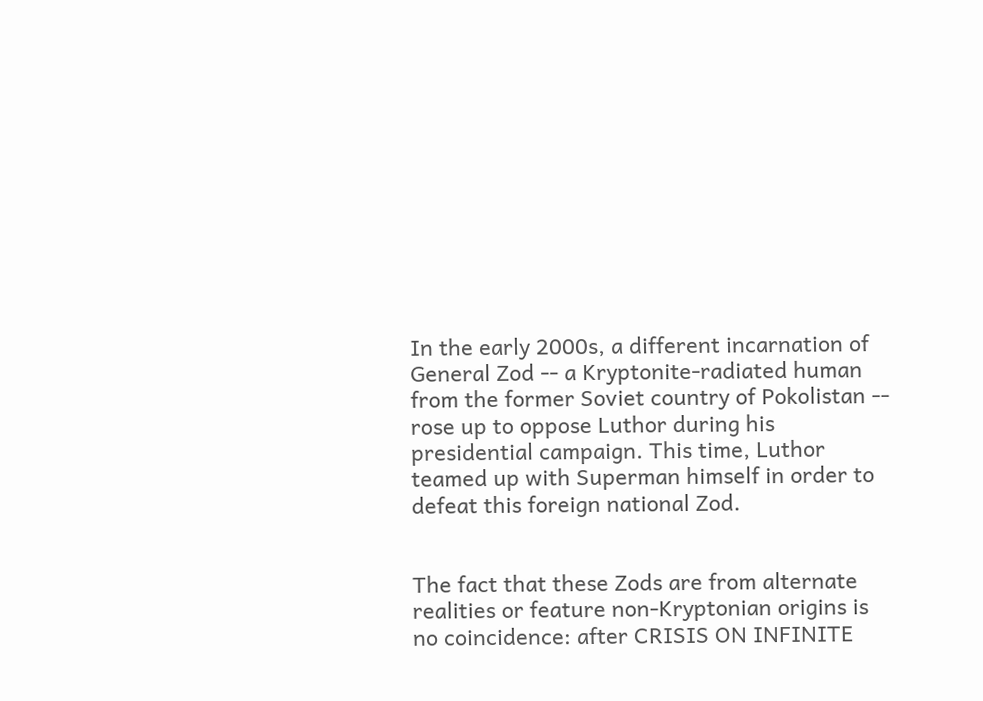In the early 2000s, a different incarnation of General Zod -- a Kryptonite-radiated human from the former Soviet country of Pokolistan -- rose up to oppose Luthor during his presidential campaign. This time, Luthor teamed up with Superman himself in order to defeat this foreign national Zod.


The fact that these Zods are from alternate realities or feature non-Kryptonian origins is no coincidence: after CRISIS ON INFINITE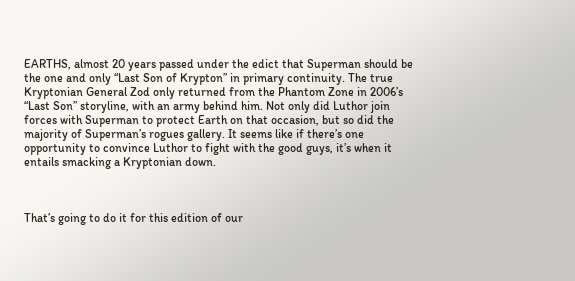EARTHS, almost 20 years passed under the edict that Superman should be the one and only “Last Son of Krypton” in primary continuity. The true Kryptonian General Zod only returned from the Phantom Zone in 2006’s “Last Son” storyline, with an army behind him. Not only did Luthor join forces with Superman to protect Earth on that occasion, but so did the majority of Superman’s rogues gallery. It seems like if there’s one opportunity to convince Luthor to fight with the good guys, it’s when it entails smacking a Kryptonian down.



That’s going to do it for this edition of our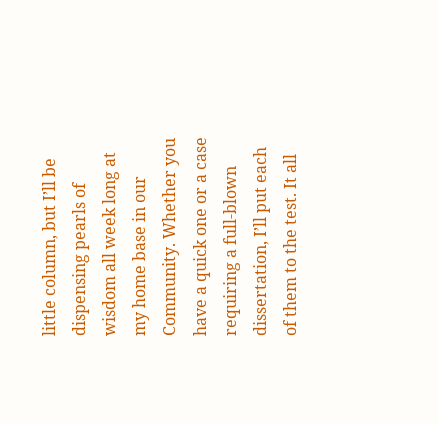little column, but I’ll be dispensing pearls of wisdom all week long at my home base in our Community. Whether you have a quick one or a case requiring a full-blown dissertation, I’ll put each of them to the test. It all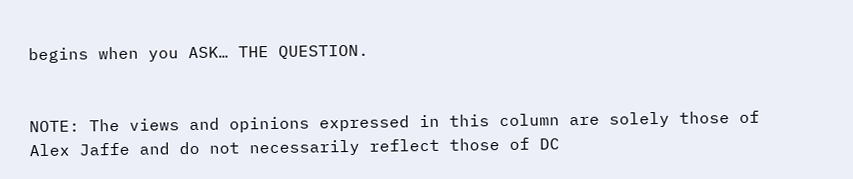begins when you ASK… THE QUESTION.


NOTE: The views and opinions expressed in this column are solely those of Alex Jaffe and do not necessarily reflect those of DC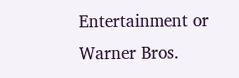Entertainment or Warner Bros.